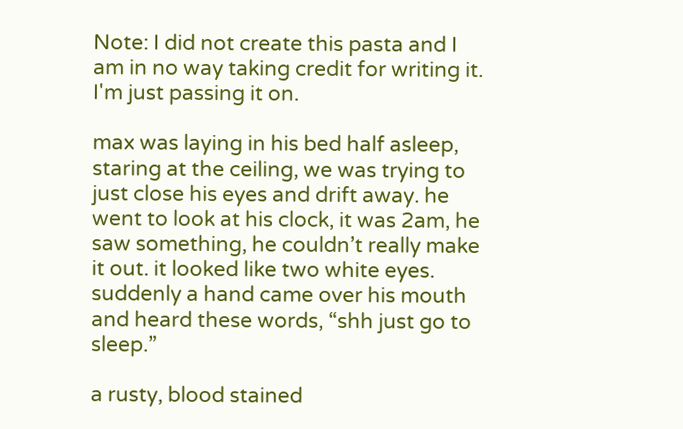Note: I did not create this pasta and I am in no way taking credit for writing it. I'm just passing it on.

max was laying in his bed half asleep, staring at the ceiling, we was trying to just close his eyes and drift away. he went to look at his clock, it was 2am, he saw something, he couldn’t really make it out. it looked like two white eyes. suddenly a hand came over his mouth and heard these words, “shh just go to sleep.”

a rusty, blood stained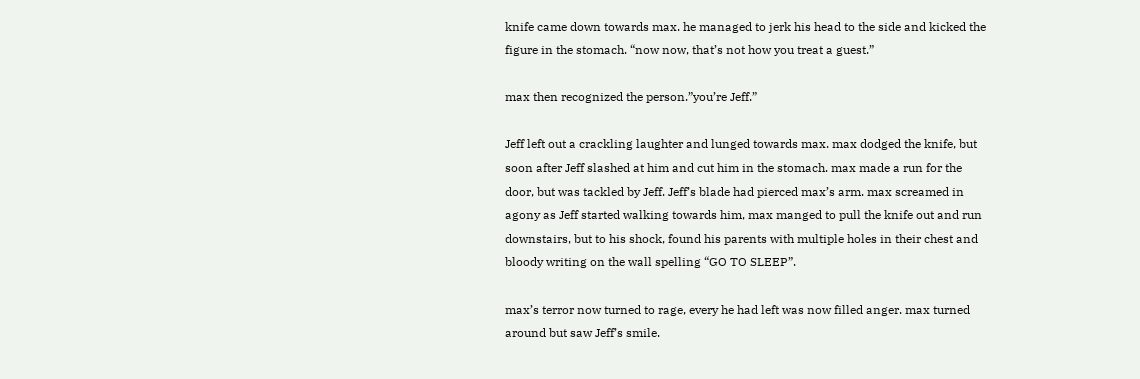knife came down towards max. he managed to jerk his head to the side and kicked the figure in the stomach. “now now, that’s not how you treat a guest.”

max then recognized the person.”you’re Jeff.”

Jeff left out a crackling laughter and lunged towards max. max dodged the knife, but soon after Jeff slashed at him and cut him in the stomach. max made a run for the door, but was tackled by Jeff. Jeff’s blade had pierced max’s arm. max screamed in agony as Jeff started walking towards him, max manged to pull the knife out and run downstairs, but to his shock, found his parents with multiple holes in their chest and bloody writing on the wall spelling “GO TO SLEEP”.

max’s terror now turned to rage, every he had left was now filled anger. max turned around but saw Jeff’s smile.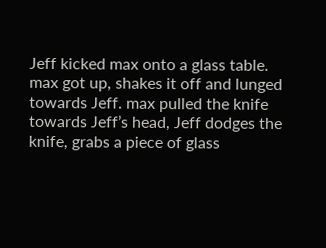Jeff kicked max onto a glass table. max got up, shakes it off and lunged towards Jeff. max pulled the knife towards Jeff’s head, Jeff dodges the knife, grabs a piece of glass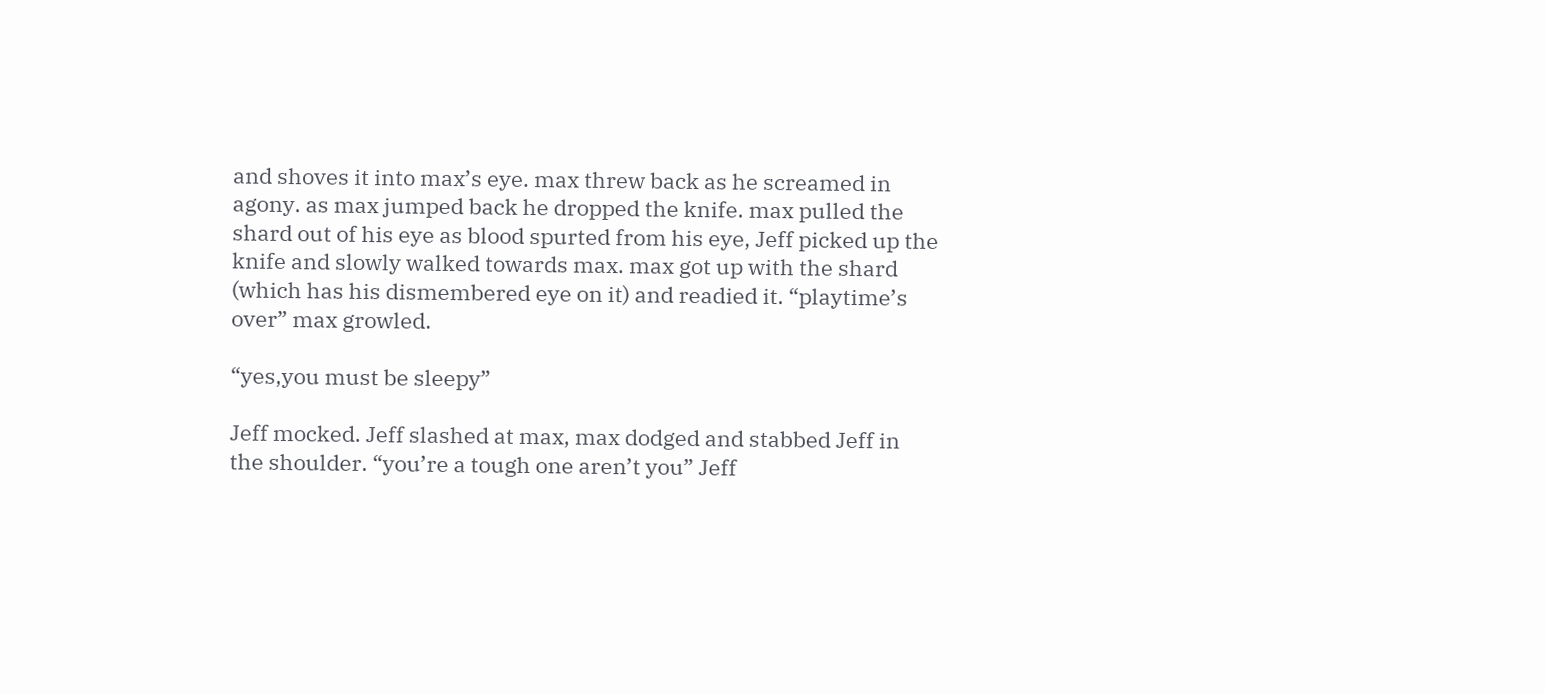and shoves it into max’s eye. max threw back as he screamed in agony. as max jumped back he dropped the knife. max pulled the shard out of his eye as blood spurted from his eye, Jeff picked up the knife and slowly walked towards max. max got up with the shard (which has his dismembered eye on it) and readied it. “playtime’s over” max growled.

“yes,you must be sleepy”

Jeff mocked. Jeff slashed at max, max dodged and stabbed Jeff in the shoulder. “you’re a tough one aren’t you” Jeff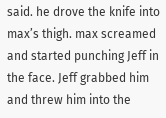said. he drove the knife into max’s thigh. max screamed and started punching Jeff in the face. Jeff grabbed him and threw him into the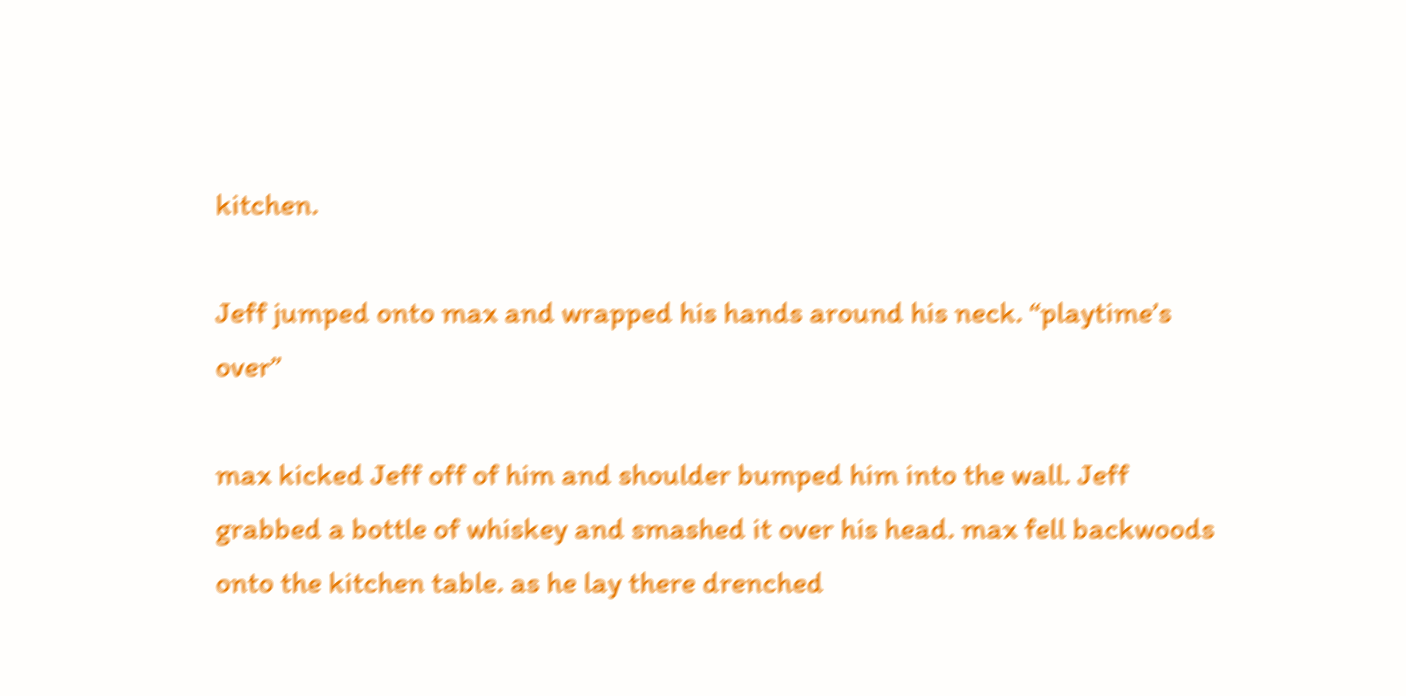kitchen.

Jeff jumped onto max and wrapped his hands around his neck. “playtime’s over”

max kicked Jeff off of him and shoulder bumped him into the wall. Jeff grabbed a bottle of whiskey and smashed it over his head. max fell backwoods onto the kitchen table. as he lay there drenched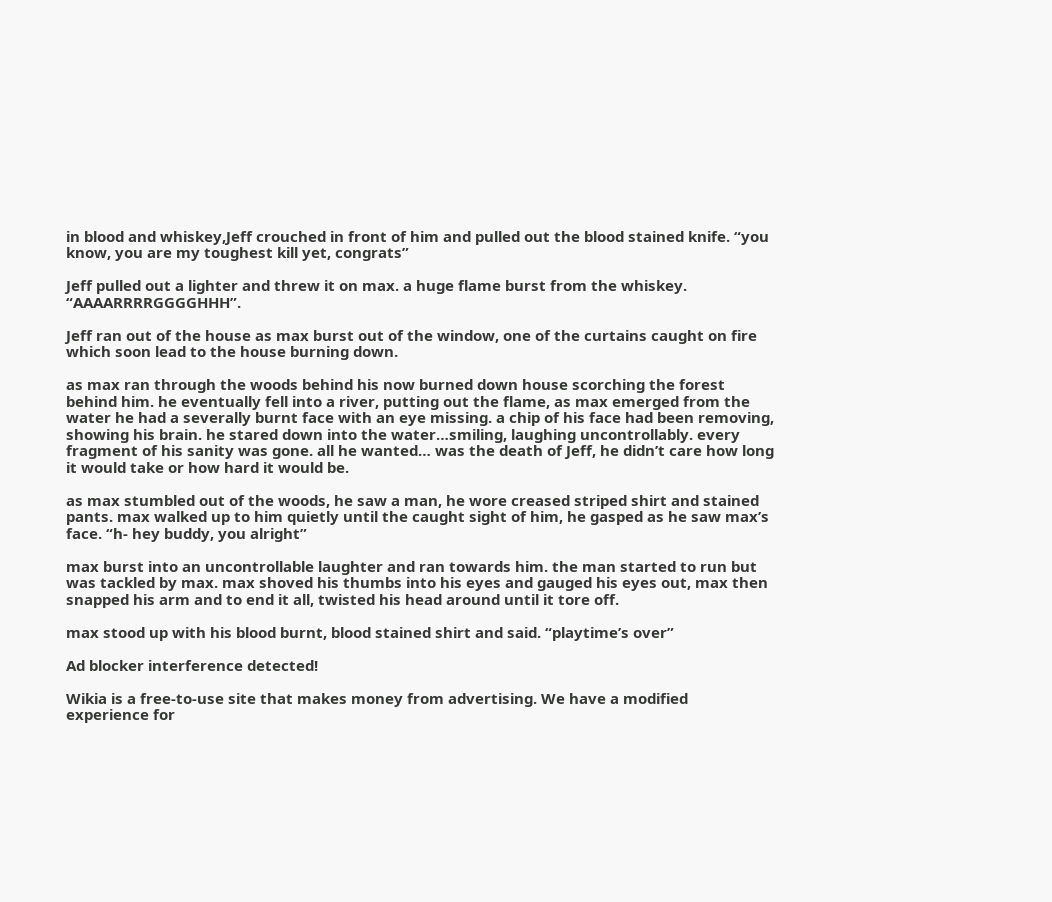in blood and whiskey,Jeff crouched in front of him and pulled out the blood stained knife. “you know, you are my toughest kill yet, congrats”

Jeff pulled out a lighter and threw it on max. a huge flame burst from the whiskey. “AAAARRRRGGGGHHH”.

Jeff ran out of the house as max burst out of the window, one of the curtains caught on fire which soon lead to the house burning down.

as max ran through the woods behind his now burned down house scorching the forest behind him. he eventually fell into a river, putting out the flame, as max emerged from the water he had a severally burnt face with an eye missing. a chip of his face had been removing, showing his brain. he stared down into the water…smiling, laughing uncontrollably. every fragment of his sanity was gone. all he wanted… was the death of Jeff, he didn’t care how long it would take or how hard it would be.

as max stumbled out of the woods, he saw a man, he wore creased striped shirt and stained pants. max walked up to him quietly until the caught sight of him, he gasped as he saw max’s face. “h- hey buddy, you alright”

max burst into an uncontrollable laughter and ran towards him. the man started to run but was tackled by max. max shoved his thumbs into his eyes and gauged his eyes out, max then snapped his arm and to end it all, twisted his head around until it tore off.

max stood up with his blood burnt, blood stained shirt and said. “playtime’s over”

Ad blocker interference detected!

Wikia is a free-to-use site that makes money from advertising. We have a modified experience for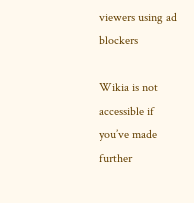viewers using ad blockers

Wikia is not accessible if you’ve made further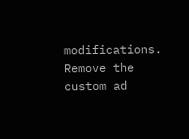modifications. Remove the custom ad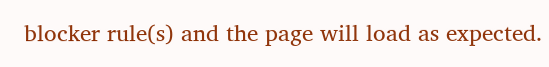blocker rule(s) and the page will load as expected.